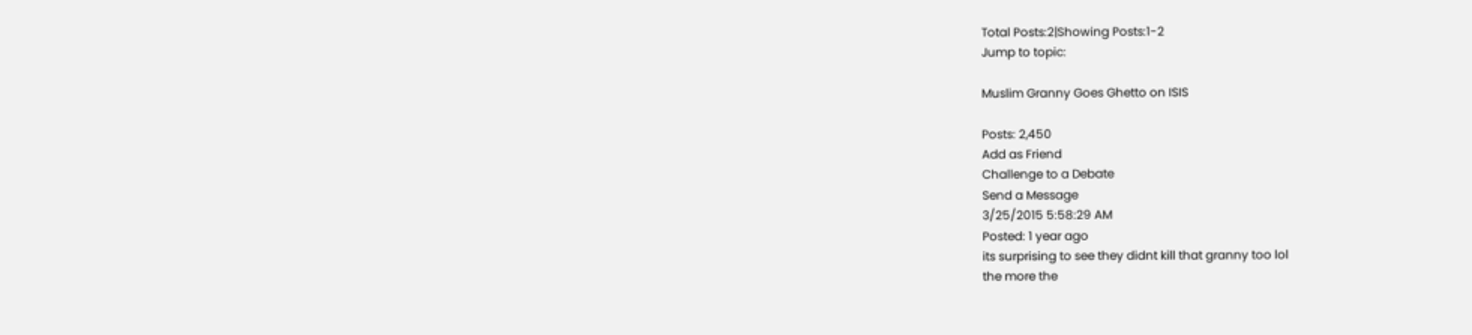Total Posts:2|Showing Posts:1-2
Jump to topic:

Muslim Granny Goes Ghetto on ISIS

Posts: 2,450
Add as Friend
Challenge to a Debate
Send a Message
3/25/2015 5:58:29 AM
Posted: 1 year ago
its surprising to see they didnt kill that granny too lol
the more the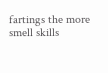fartings the more smell skills